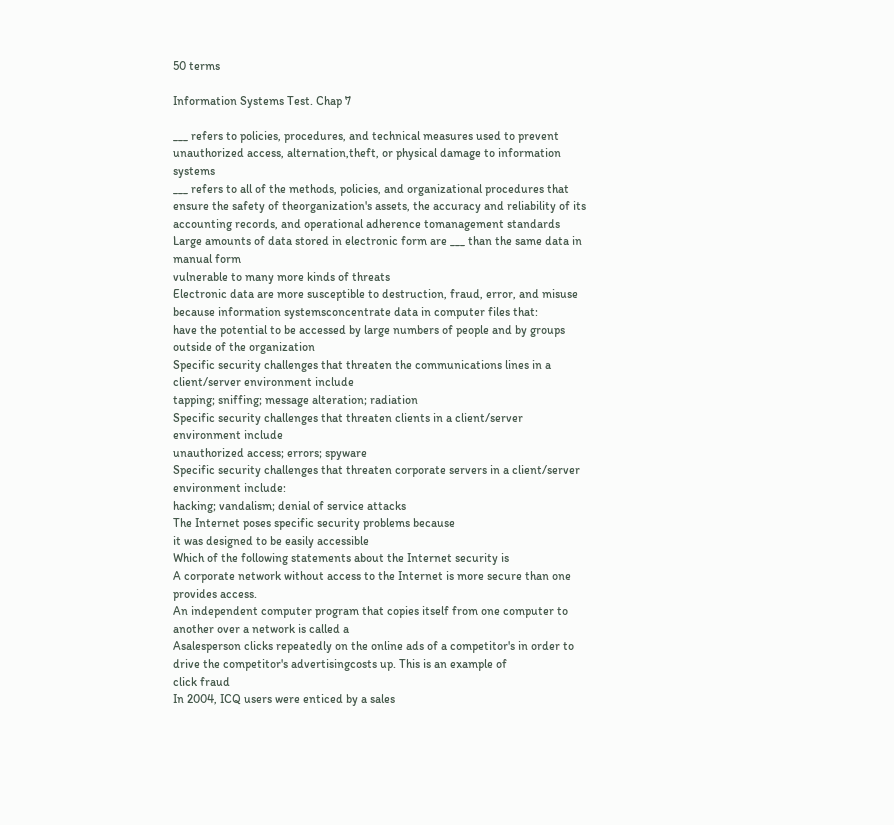50 terms

Information Systems Test. Chap 7

___ refers to policies, procedures, and technical measures used to prevent unauthorized access, alternation,theft, or physical damage to information systems
___ refers to all of the methods, policies, and organizational procedures that ensure the safety of theorganization's assets, the accuracy and reliability of its accounting records, and operational adherence tomanagement standards
Large amounts of data stored in electronic form are ___ than the same data in manual form
vulnerable to many more kinds of threats
Electronic data are more susceptible to destruction, fraud, error, and misuse because information systemsconcentrate data in computer files that:
have the potential to be accessed by large numbers of people and by groups outside of the organization
Specific security challenges that threaten the communications lines in a client/server environment include
tapping; sniffing; message alteration; radiation
Specific security challenges that threaten clients in a client/server environment include
unauthorized access; errors; spyware
Specific security challenges that threaten corporate servers in a client/server environment include:
hacking; vandalism; denial of service attacks
The Internet poses specific security problems because
it was designed to be easily accessible
Which of the following statements about the Internet security is
A corporate network without access to the Internet is more secure than one provides access.
An independent computer program that copies itself from one computer to another over a network is called a
Asalesperson clicks repeatedly on the online ads of a competitor's in order to drive the competitor's advertisingcosts up. This is an example of
click fraud
In 2004, ICQ users were enticed by a sales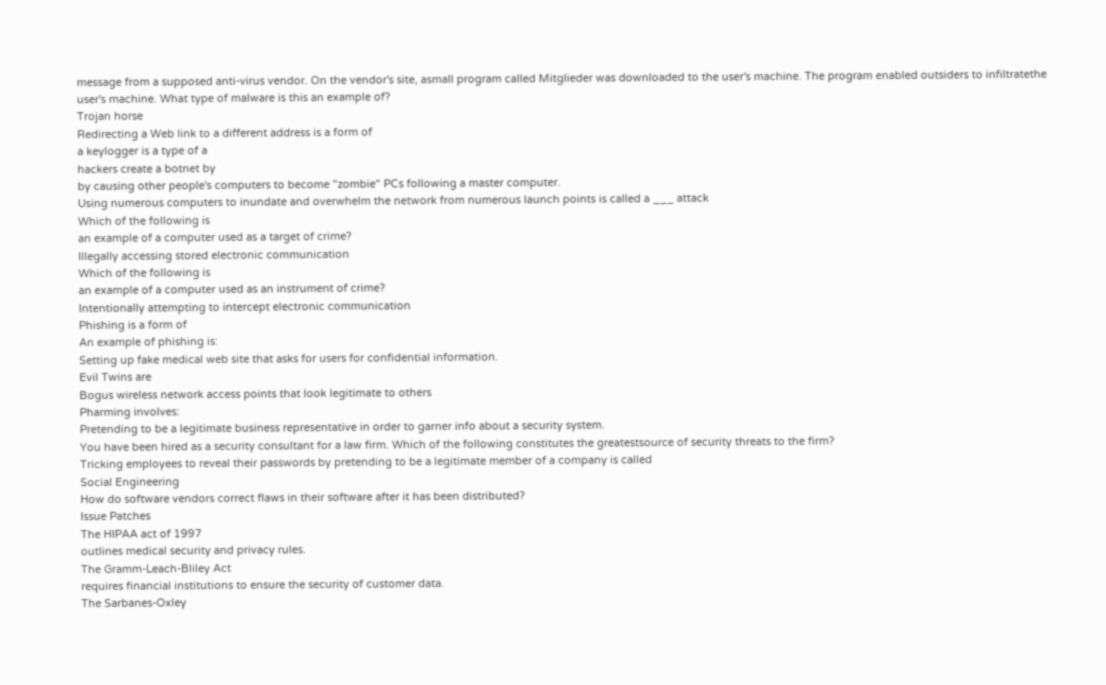message from a supposed anti-virus vendor. On the vendor's site, asmall program called Mitglieder was downloaded to the user's machine. The program enabled outsiders to infiltratethe user's machine. What type of malware is this an example of?
Trojan horse
Redirecting a Web link to a different address is a form of
a keylogger is a type of a
hackers create a botnet by
by causing other people's computers to become "zombie" PCs following a master computer.
Using numerous computers to inundate and overwhelm the network from numerous launch points is called a ___ attack
Which of the following is
an example of a computer used as a target of crime?
Illegally accessing stored electronic communication
Which of the following is
an example of a computer used as an instrument of crime?
Intentionally attempting to intercept electronic communication
Phishing is a form of
An example of phishing is:
Setting up fake medical web site that asks for users for confidential information.
Evil Twins are
Bogus wireless network access points that look legitimate to others
Pharming involves:
Pretending to be a legitimate business representative in order to garner info about a security system.
You have been hired as a security consultant for a law firm. Which of the following constitutes the greatestsource of security threats to the firm?
Tricking employees to reveal their passwords by pretending to be a legitimate member of a company is called
Social Engineering
How do software vendors correct flaws in their software after it has been distributed?
Issue Patches
The HIPAA act of 1997
outlines medical security and privacy rules.
The Gramm-Leach-Bliley Act
requires financial institutions to ensure the security of customer data.
The Sarbanes-Oxley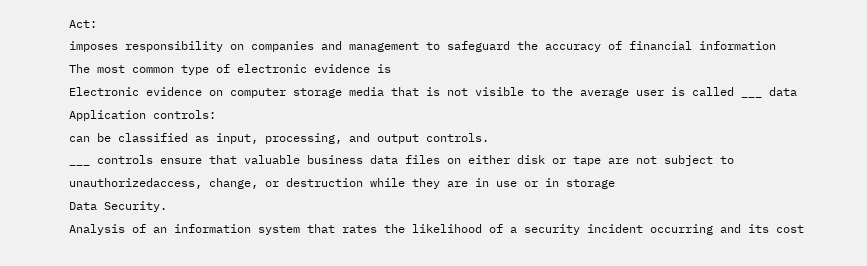Act:
imposes responsibility on companies and management to safeguard the accuracy of financial information
The most common type of electronic evidence is
Electronic evidence on computer storage media that is not visible to the average user is called ___ data
Application controls:
can be classified as input, processing, and output controls.
___ controls ensure that valuable business data files on either disk or tape are not subject to unauthorizedaccess, change, or destruction while they are in use or in storage
Data Security.
Analysis of an information system that rates the likelihood of a security incident occurring and its cost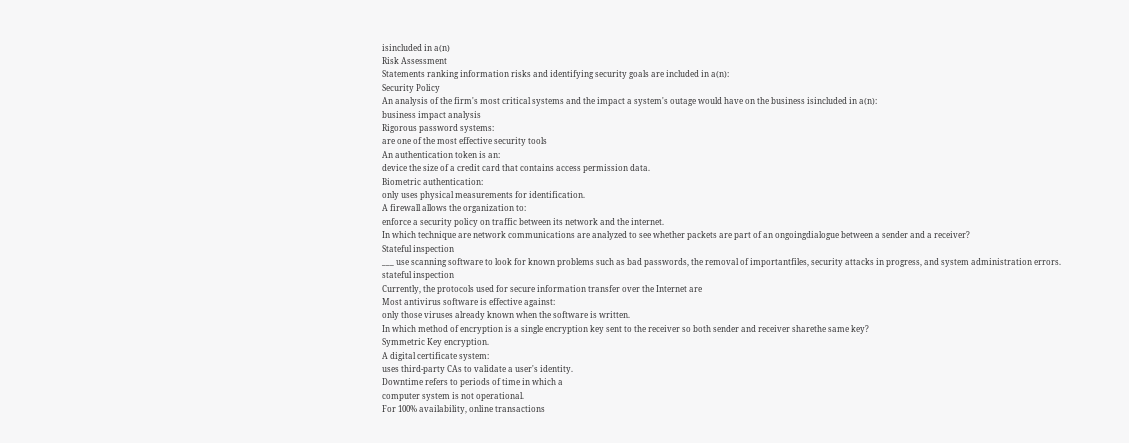isincluded in a(n)
Risk Assessment
Statements ranking information risks and identifying security goals are included in a(n):
Security Policy
An analysis of the firm's most critical systems and the impact a system's outage would have on the business isincluded in a(n):
business impact analysis
Rigorous password systems:
are one of the most effective security tools
An authentication token is an:
device the size of a credit card that contains access permission data.
Biometric authentication:
only uses physical measurements for identification.
A firewall allows the organization to:
enforce a security policy on traffic between its network and the internet.
In which technique are network communications are analyzed to see whether packets are part of an ongoingdialogue between a sender and a receiver?
Stateful inspection
___ use scanning software to look for known problems such as bad passwords, the removal of importantfiles, security attacks in progress, and system administration errors.
stateful inspection
Currently, the protocols used for secure information transfer over the Internet are
Most antivirus software is effective against:
only those viruses already known when the software is written.
In which method of encryption is a single encryption key sent to the receiver so both sender and receiver sharethe same key?
Symmetric Key encryption.
A digital certificate system:
uses third-party CAs to validate a user's identity.
Downtime refers to periods of time in which a
computer system is not operational.
For 100% availability, online transactions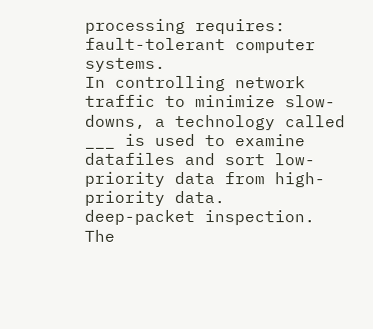processing requires:
fault-tolerant computer systems.
In controlling network traffic to minimize slow-downs, a technology called ___ is used to examine datafiles and sort low-priority data from high-priority data.
deep-packet inspection.
The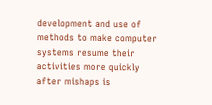development and use of methods to make computer systems resume their activities more quickly after mishaps is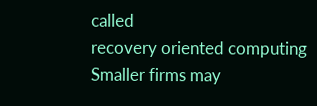called
recovery oriented computing
Smaller firms may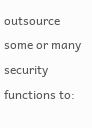outsource some or many security functions to: